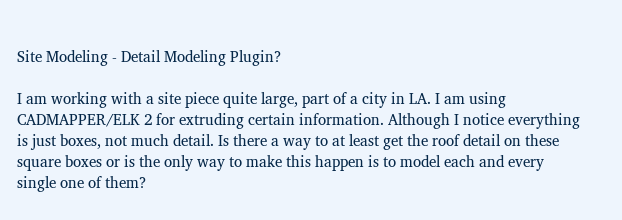Site Modeling - Detail Modeling Plugin?

I am working with a site piece quite large, part of a city in LA. I am using CADMAPPER/ELK 2 for extruding certain information. Although I notice everything is just boxes, not much detail. Is there a way to at least get the roof detail on these square boxes or is the only way to make this happen is to model each and every single one of them?